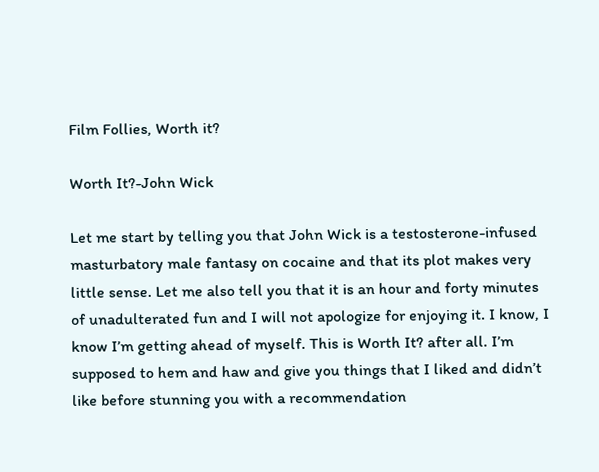Film Follies, Worth it?

Worth It?-John Wick

Let me start by telling you that John Wick is a testosterone-infused masturbatory male fantasy on cocaine and that its plot makes very little sense. Let me also tell you that it is an hour and forty minutes of unadulterated fun and I will not apologize for enjoying it. I know, I know I’m getting ahead of myself. This is Worth It? after all. I’m supposed to hem and haw and give you things that I liked and didn’t like before stunning you with a recommendation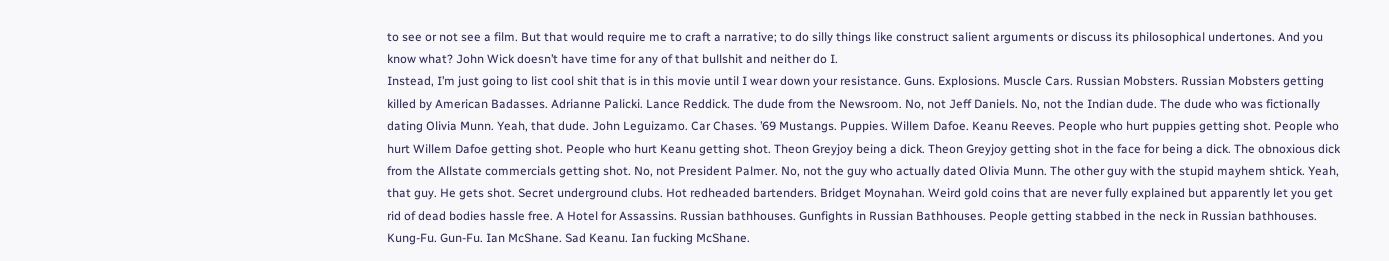to see or not see a film. But that would require me to craft a narrative; to do silly things like construct salient arguments or discuss its philosophical undertones. And you know what? John Wick doesn’t have time for any of that bullshit and neither do I.
Instead, I’m just going to list cool shit that is in this movie until I wear down your resistance. Guns. Explosions. Muscle Cars. Russian Mobsters. Russian Mobsters getting killed by American Badasses. Adrianne Palicki. Lance Reddick. The dude from the Newsroom. No, not Jeff Daniels. No, not the Indian dude. The dude who was fictionally dating Olivia Munn. Yeah, that dude. John Leguizamo. Car Chases. ’69 Mustangs. Puppies. Willem Dafoe. Keanu Reeves. People who hurt puppies getting shot. People who hurt Willem Dafoe getting shot. People who hurt Keanu getting shot. Theon Greyjoy being a dick. Theon Greyjoy getting shot in the face for being a dick. The obnoxious dick from the Allstate commercials getting shot. No, not President Palmer. No, not the guy who actually dated Olivia Munn. The other guy with the stupid mayhem shtick. Yeah, that guy. He gets shot. Secret underground clubs. Hot redheaded bartenders. Bridget Moynahan. Weird gold coins that are never fully explained but apparently let you get rid of dead bodies hassle free. A Hotel for Assassins. Russian bathhouses. Gunfights in Russian Bathhouses. People getting stabbed in the neck in Russian bathhouses. Kung-Fu. Gun-Fu. Ian McShane. Sad Keanu. Ian fucking McShane.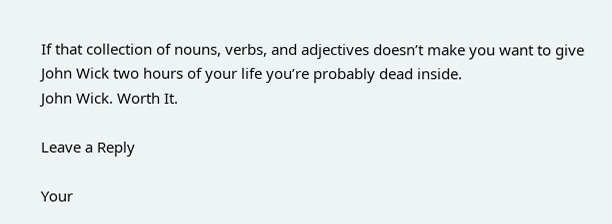If that collection of nouns, verbs, and adjectives doesn’t make you want to give John Wick two hours of your life you’re probably dead inside.
John Wick. Worth It.

Leave a Reply

Your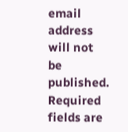email address will not be published. Required fields are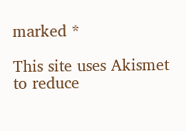marked *

This site uses Akismet to reduce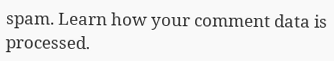spam. Learn how your comment data is processed.